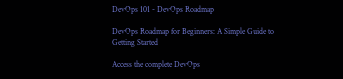DevOps 101 - DevOps Roadmap

DevOps Roadmap for Beginners: A Simple Guide to Getting Started

Access the complete DevOps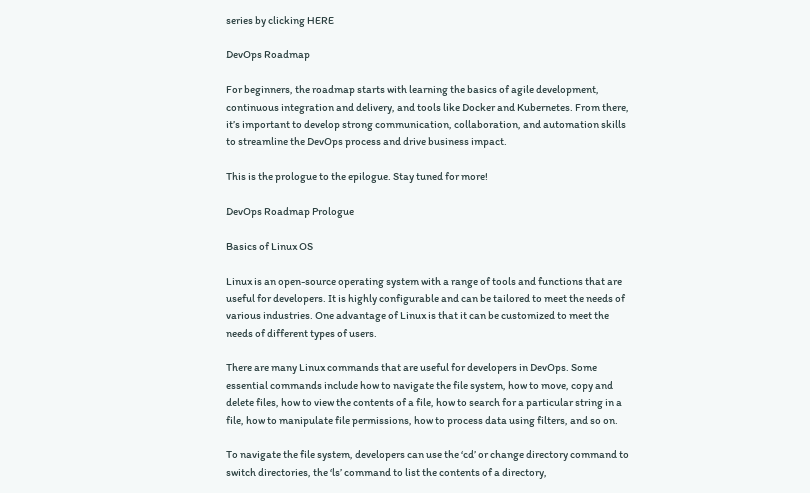series by clicking HERE

DevOps Roadmap

For beginners, the roadmap starts with learning the basics of agile development, continuous integration and delivery, and tools like Docker and Kubernetes. From there, it’s important to develop strong communication, collaboration, and automation skills to streamline the DevOps process and drive business impact.

This is the prologue to the epilogue. Stay tuned for more!

DevOps Roadmap Prologue

Basics of Linux OS

Linux is an open-source operating system with a range of tools and functions that are useful for developers. It is highly configurable and can be tailored to meet the needs of various industries. One advantage of Linux is that it can be customized to meet the needs of different types of users.

There are many Linux commands that are useful for developers in DevOps. Some essential commands include how to navigate the file system, how to move, copy and delete files, how to view the contents of a file, how to search for a particular string in a file, how to manipulate file permissions, how to process data using filters, and so on.

To navigate the file system, developers can use the ‘cd’ or change directory command to switch directories, the ‘ls’ command to list the contents of a directory,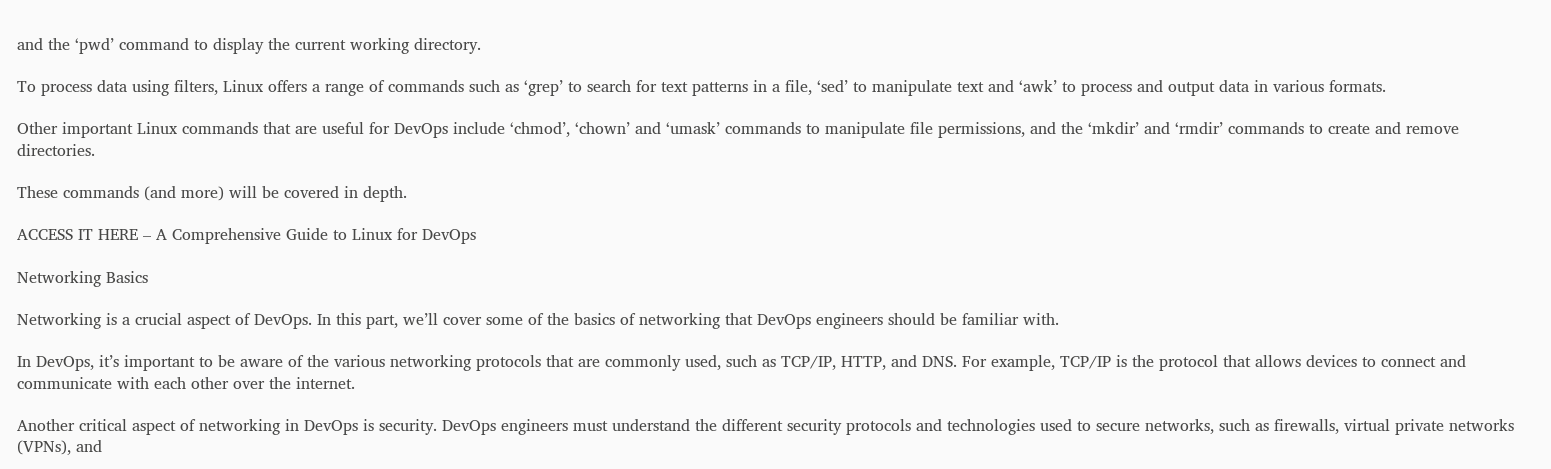and the ‘pwd’ command to display the current working directory.

To process data using filters, Linux offers a range of commands such as ‘grep’ to search for text patterns in a file, ‘sed’ to manipulate text and ‘awk’ to process and output data in various formats.

Other important Linux commands that are useful for DevOps include ‘chmod’, ‘chown’ and ‘umask’ commands to manipulate file permissions, and the ‘mkdir’ and ‘rmdir’ commands to create and remove directories.

These commands (and more) will be covered in depth.

ACCESS IT HERE – A Comprehensive Guide to Linux for DevOps

Networking Basics

Networking is a crucial aspect of DevOps. In this part, we’ll cover some of the basics of networking that DevOps engineers should be familiar with.

In DevOps, it’s important to be aware of the various networking protocols that are commonly used, such as TCP/IP, HTTP, and DNS. For example, TCP/IP is the protocol that allows devices to connect and communicate with each other over the internet.

Another critical aspect of networking in DevOps is security. DevOps engineers must understand the different security protocols and technologies used to secure networks, such as firewalls, virtual private networks (VPNs), and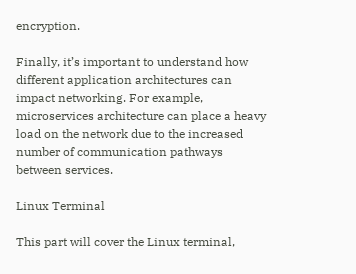encryption.

Finally, it’s important to understand how different application architectures can impact networking. For example, microservices architecture can place a heavy load on the network due to the increased number of communication pathways between services.

Linux Terminal

This part will cover the Linux terminal,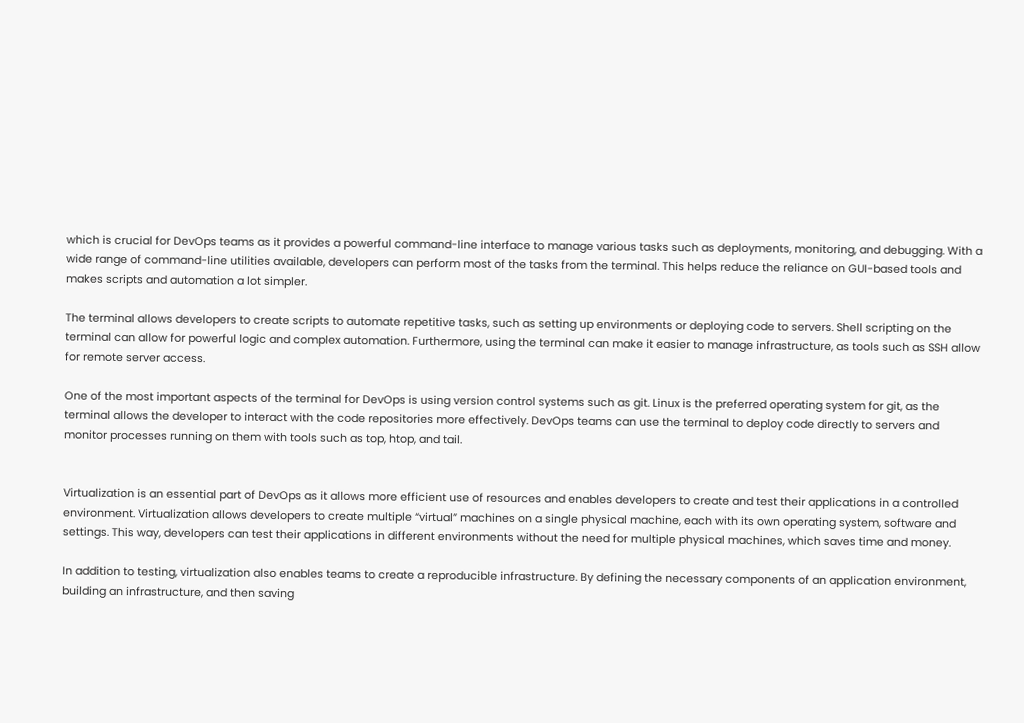which is crucial for DevOps teams as it provides a powerful command-line interface to manage various tasks such as deployments, monitoring, and debugging. With a wide range of command-line utilities available, developers can perform most of the tasks from the terminal. This helps reduce the reliance on GUI-based tools and makes scripts and automation a lot simpler.

The terminal allows developers to create scripts to automate repetitive tasks, such as setting up environments or deploying code to servers. Shell scripting on the terminal can allow for powerful logic and complex automation. Furthermore, using the terminal can make it easier to manage infrastructure, as tools such as SSH allow for remote server access.

One of the most important aspects of the terminal for DevOps is using version control systems such as git. Linux is the preferred operating system for git, as the terminal allows the developer to interact with the code repositories more effectively. DevOps teams can use the terminal to deploy code directly to servers and monitor processes running on them with tools such as top, htop, and tail.


Virtualization is an essential part of DevOps as it allows more efficient use of resources and enables developers to create and test their applications in a controlled environment. Virtualization allows developers to create multiple “virtual” machines on a single physical machine, each with its own operating system, software and settings. This way, developers can test their applications in different environments without the need for multiple physical machines, which saves time and money.

In addition to testing, virtualization also enables teams to create a reproducible infrastructure. By defining the necessary components of an application environment, building an infrastructure, and then saving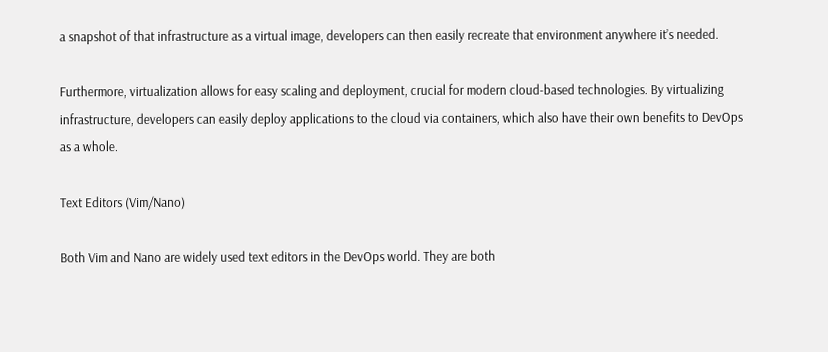a snapshot of that infrastructure as a virtual image, developers can then easily recreate that environment anywhere it’s needed.

Furthermore, virtualization allows for easy scaling and deployment, crucial for modern cloud-based technologies. By virtualizing infrastructure, developers can easily deploy applications to the cloud via containers, which also have their own benefits to DevOps as a whole.

Text Editors (Vim/Nano)

Both Vim and Nano are widely used text editors in the DevOps world. They are both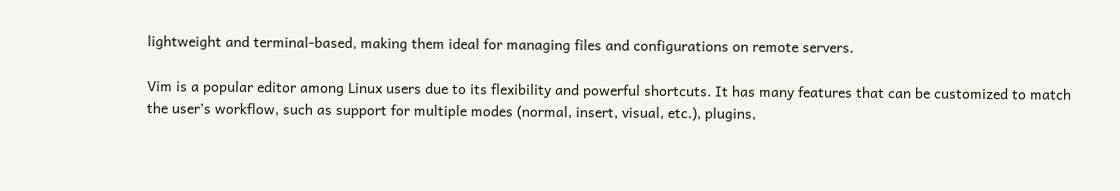lightweight and terminal-based, making them ideal for managing files and configurations on remote servers.

Vim is a popular editor among Linux users due to its flexibility and powerful shortcuts. It has many features that can be customized to match the user’s workflow, such as support for multiple modes (normal, insert, visual, etc.), plugins,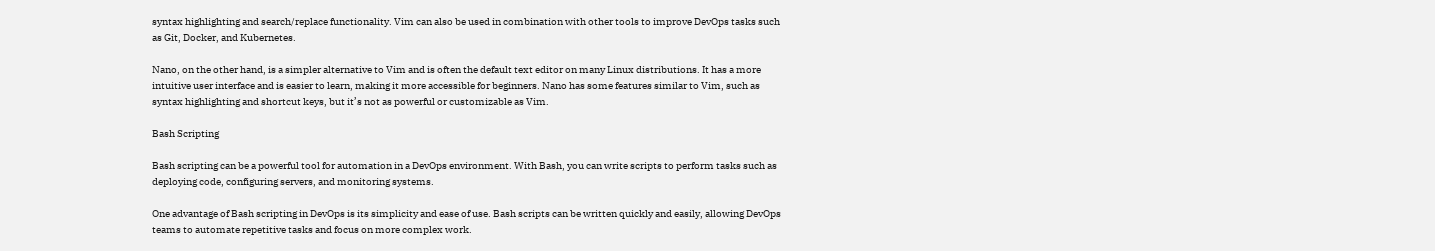syntax highlighting and search/replace functionality. Vim can also be used in combination with other tools to improve DevOps tasks such as Git, Docker, and Kubernetes.

Nano, on the other hand, is a simpler alternative to Vim and is often the default text editor on many Linux distributions. It has a more intuitive user interface and is easier to learn, making it more accessible for beginners. Nano has some features similar to Vim, such as syntax highlighting and shortcut keys, but it’s not as powerful or customizable as Vim.

Bash Scripting

Bash scripting can be a powerful tool for automation in a DevOps environment. With Bash, you can write scripts to perform tasks such as deploying code, configuring servers, and monitoring systems.

One advantage of Bash scripting in DevOps is its simplicity and ease of use. Bash scripts can be written quickly and easily, allowing DevOps teams to automate repetitive tasks and focus on more complex work.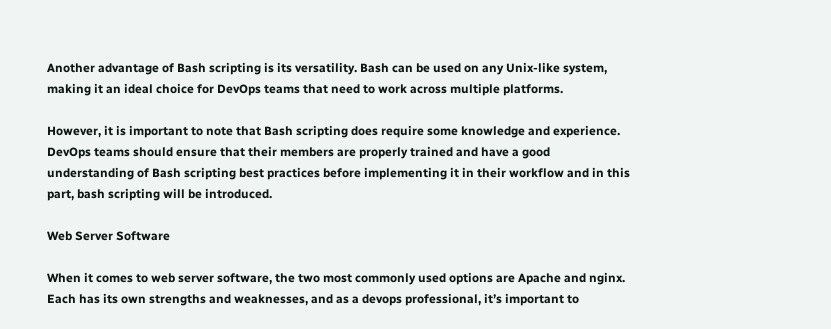Another advantage of Bash scripting is its versatility. Bash can be used on any Unix-like system, making it an ideal choice for DevOps teams that need to work across multiple platforms.

However, it is important to note that Bash scripting does require some knowledge and experience. DevOps teams should ensure that their members are properly trained and have a good understanding of Bash scripting best practices before implementing it in their workflow and in this part, bash scripting will be introduced.

Web Server Software

When it comes to web server software, the two most commonly used options are Apache and nginx. Each has its own strengths and weaknesses, and as a devops professional, it’s important to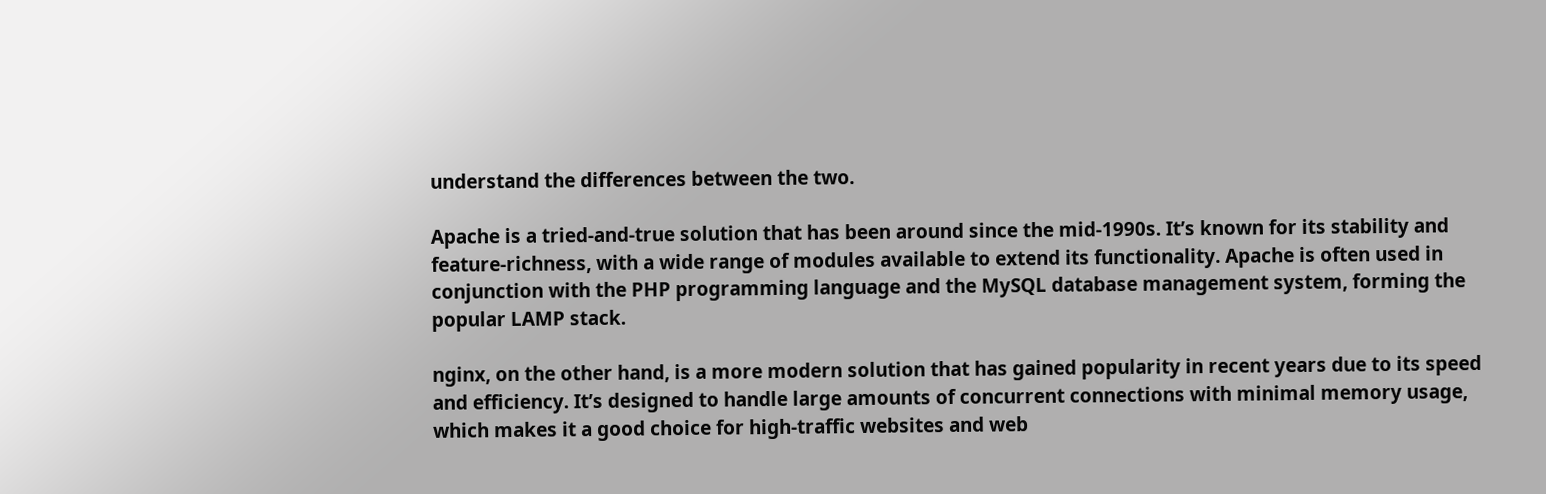understand the differences between the two.

Apache is a tried-and-true solution that has been around since the mid-1990s. It’s known for its stability and feature-richness, with a wide range of modules available to extend its functionality. Apache is often used in conjunction with the PHP programming language and the MySQL database management system, forming the popular LAMP stack.

nginx, on the other hand, is a more modern solution that has gained popularity in recent years due to its speed and efficiency. It’s designed to handle large amounts of concurrent connections with minimal memory usage, which makes it a good choice for high-traffic websites and web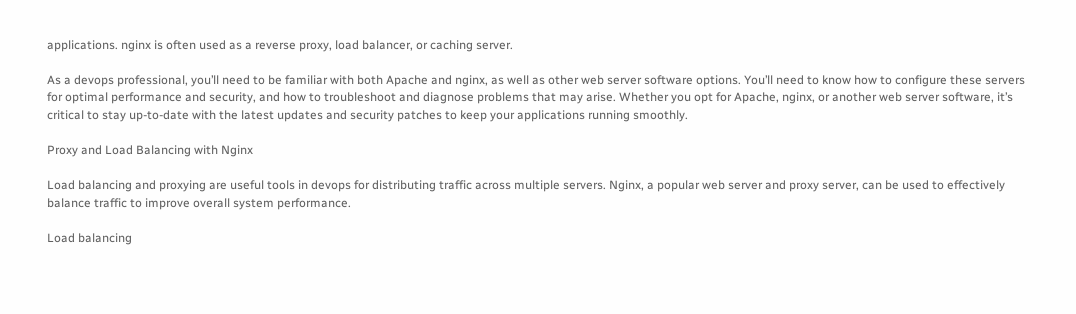applications. nginx is often used as a reverse proxy, load balancer, or caching server.

As a devops professional, you’ll need to be familiar with both Apache and nginx, as well as other web server software options. You’ll need to know how to configure these servers for optimal performance and security, and how to troubleshoot and diagnose problems that may arise. Whether you opt for Apache, nginx, or another web server software, it’s critical to stay up-to-date with the latest updates and security patches to keep your applications running smoothly.

Proxy and Load Balancing with Nginx

Load balancing and proxying are useful tools in devops for distributing traffic across multiple servers. Nginx, a popular web server and proxy server, can be used to effectively balance traffic to improve overall system performance.

Load balancing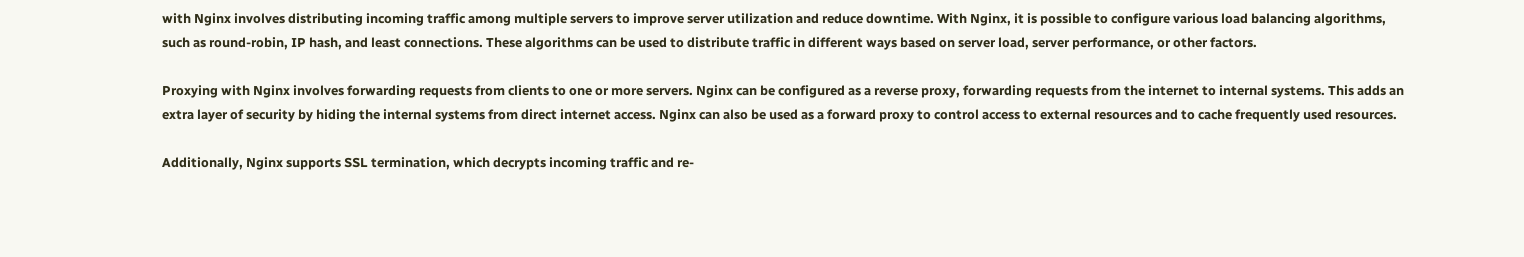with Nginx involves distributing incoming traffic among multiple servers to improve server utilization and reduce downtime. With Nginx, it is possible to configure various load balancing algorithms, such as round-robin, IP hash, and least connections. These algorithms can be used to distribute traffic in different ways based on server load, server performance, or other factors.

Proxying with Nginx involves forwarding requests from clients to one or more servers. Nginx can be configured as a reverse proxy, forwarding requests from the internet to internal systems. This adds an extra layer of security by hiding the internal systems from direct internet access. Nginx can also be used as a forward proxy to control access to external resources and to cache frequently used resources.

Additionally, Nginx supports SSL termination, which decrypts incoming traffic and re-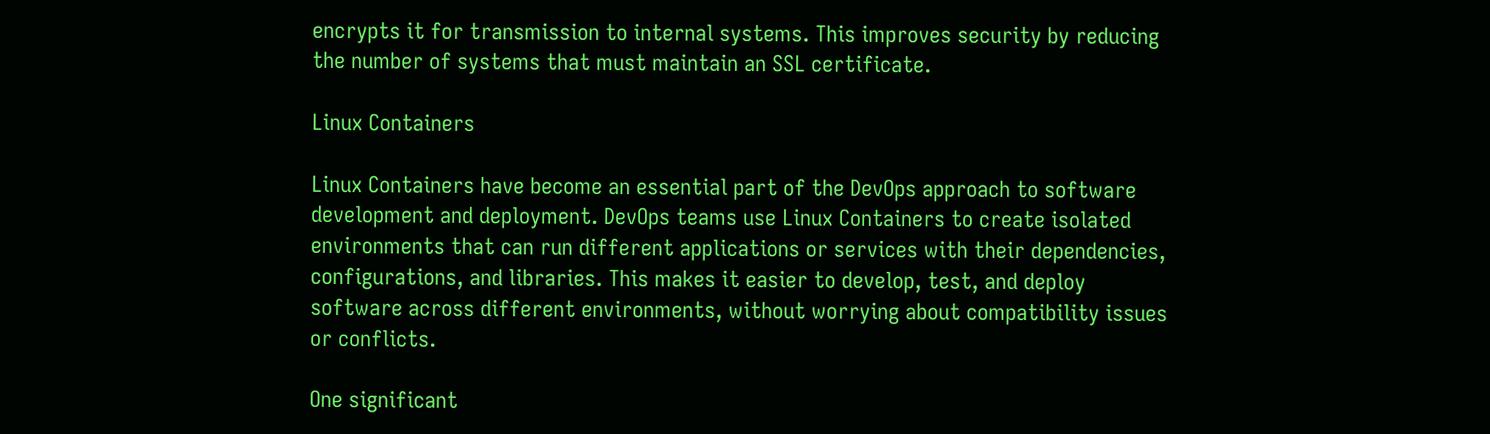encrypts it for transmission to internal systems. This improves security by reducing the number of systems that must maintain an SSL certificate.

Linux Containers

Linux Containers have become an essential part of the DevOps approach to software development and deployment. DevOps teams use Linux Containers to create isolated environments that can run different applications or services with their dependencies, configurations, and libraries. This makes it easier to develop, test, and deploy software across different environments, without worrying about compatibility issues or conflicts.

One significant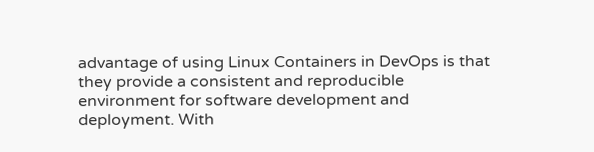advantage of using Linux Containers in DevOps is that they provide a consistent and reproducible environment for software development and deployment. With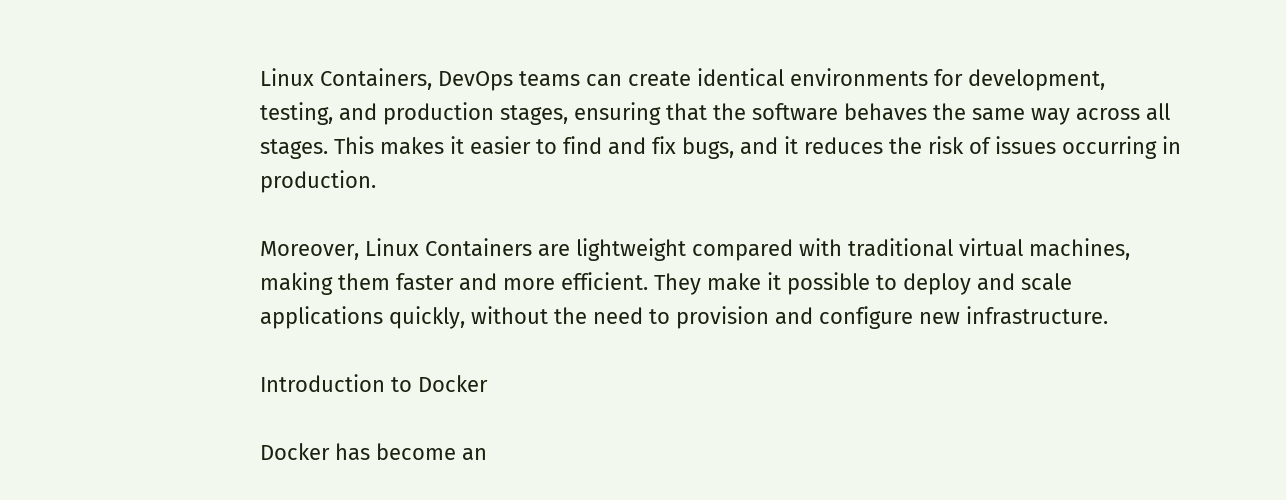Linux Containers, DevOps teams can create identical environments for development, testing, and production stages, ensuring that the software behaves the same way across all stages. This makes it easier to find and fix bugs, and it reduces the risk of issues occurring in production.

Moreover, Linux Containers are lightweight compared with traditional virtual machines, making them faster and more efficient. They make it possible to deploy and scale applications quickly, without the need to provision and configure new infrastructure.

Introduction to Docker

Docker has become an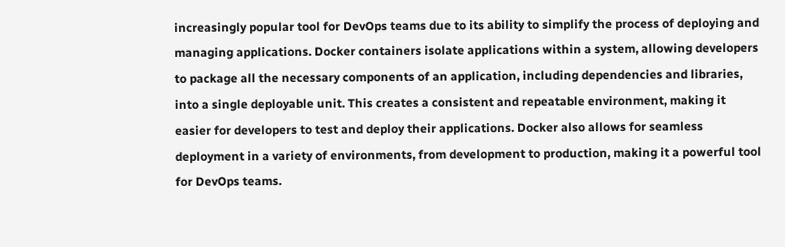increasingly popular tool for DevOps teams due to its ability to simplify the process of deploying and managing applications. Docker containers isolate applications within a system, allowing developers to package all the necessary components of an application, including dependencies and libraries, into a single deployable unit. This creates a consistent and repeatable environment, making it easier for developers to test and deploy their applications. Docker also allows for seamless deployment in a variety of environments, from development to production, making it a powerful tool for DevOps teams.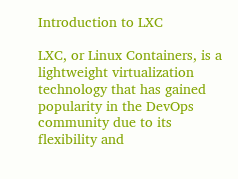Introduction to LXC

LXC, or Linux Containers, is a lightweight virtualization technology that has gained popularity in the DevOps community due to its flexibility and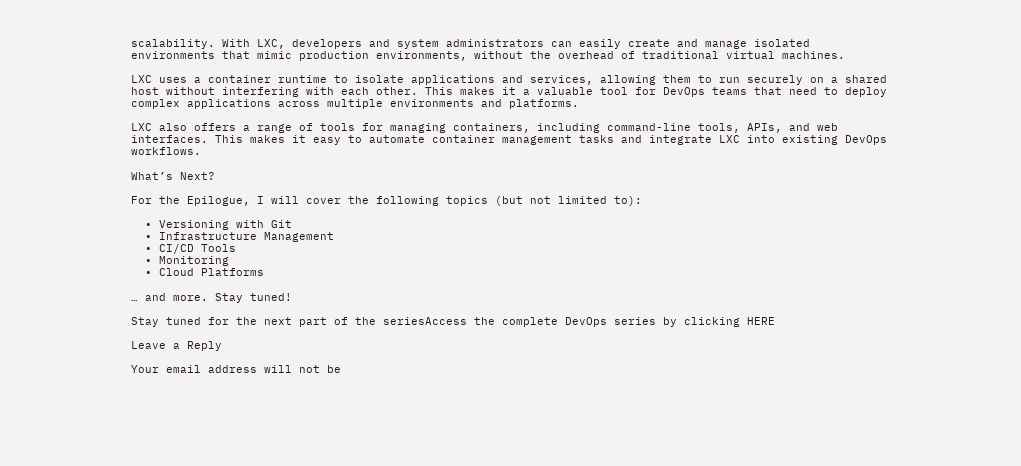scalability. With LXC, developers and system administrators can easily create and manage isolated environments that mimic production environments, without the overhead of traditional virtual machines.

LXC uses a container runtime to isolate applications and services, allowing them to run securely on a shared host without interfering with each other. This makes it a valuable tool for DevOps teams that need to deploy complex applications across multiple environments and platforms.

LXC also offers a range of tools for managing containers, including command-line tools, APIs, and web interfaces. This makes it easy to automate container management tasks and integrate LXC into existing DevOps workflows.

What’s Next?

For the Epilogue, I will cover the following topics (but not limited to):

  • Versioning with Git
  • Infrastructure Management
  • CI/CD Tools
  • Monitoring
  • Cloud Platforms

… and more. Stay tuned!

Stay tuned for the next part of the seriesAccess the complete DevOps series by clicking HERE

Leave a Reply

Your email address will not be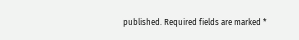published. Required fields are marked *